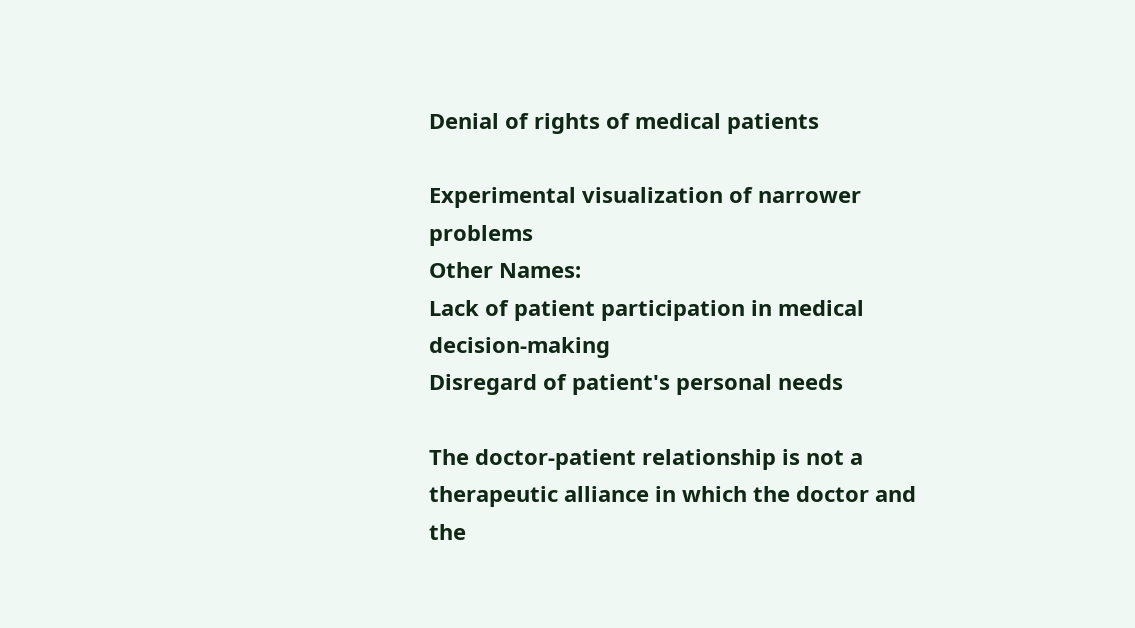Denial of rights of medical patients

Experimental visualization of narrower problems
Other Names:
Lack of patient participation in medical decision-making
Disregard of patient's personal needs

The doctor-patient relationship is not a therapeutic alliance in which the doctor and the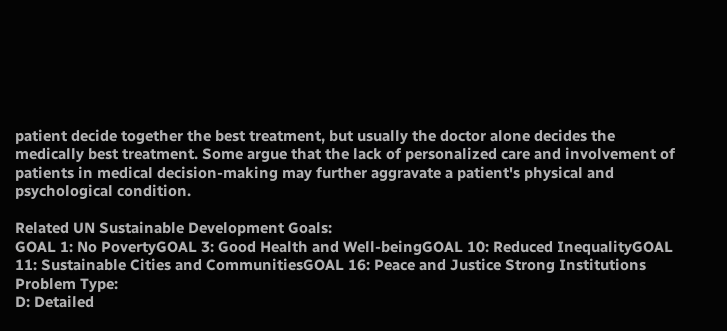patient decide together the best treatment, but usually the doctor alone decides the medically best treatment. Some argue that the lack of personalized care and involvement of patients in medical decision-making may further aggravate a patient's physical and psychological condition.

Related UN Sustainable Development Goals:
GOAL 1: No PovertyGOAL 3: Good Health and Well-beingGOAL 10: Reduced InequalityGOAL 11: Sustainable Cities and CommunitiesGOAL 16: Peace and Justice Strong Institutions
Problem Type:
D: Detailed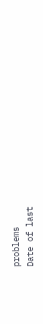problems
Date of last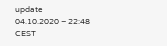update
04.10.2020 – 22:48 CEST